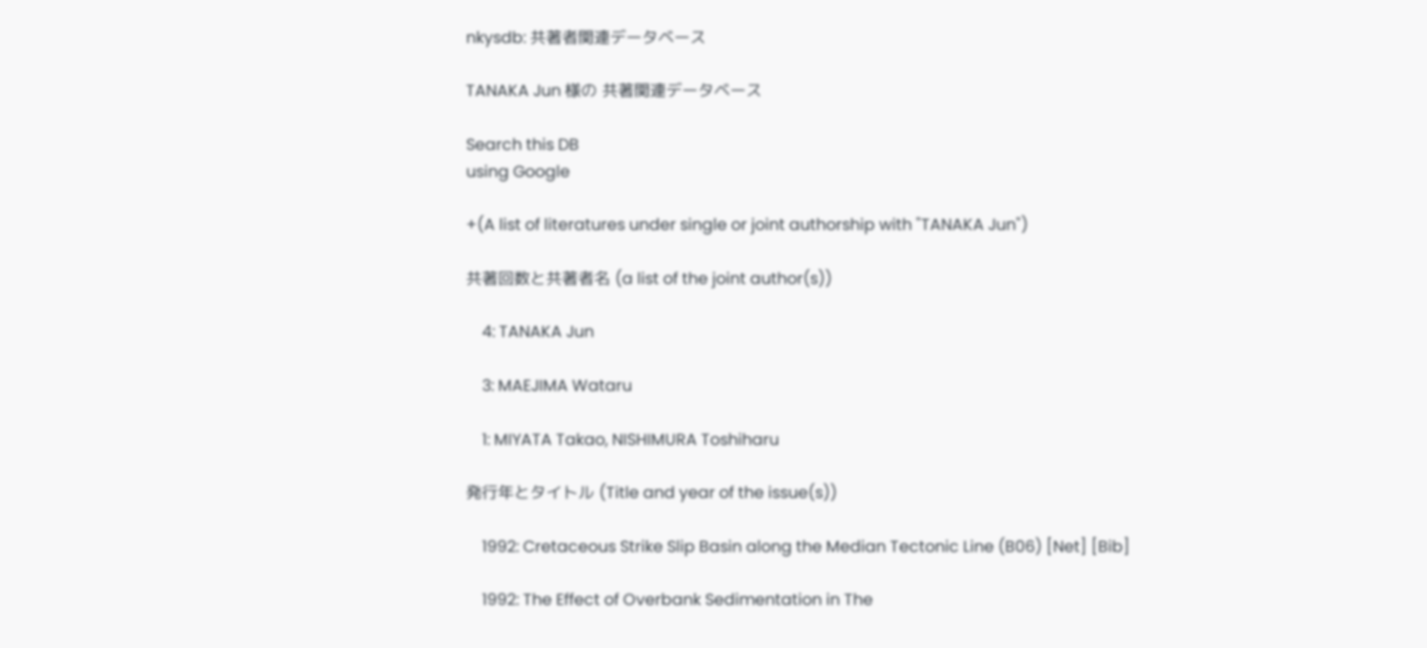nkysdb: 共著者関連データベース

TANAKA Jun 様の 共著関連データベース

Search this DB
using Google

+(A list of literatures under single or joint authorship with "TANAKA Jun")

共著回数と共著者名 (a list of the joint author(s))

    4: TANAKA Jun

    3: MAEJIMA Wataru

    1: MIYATA Takao, NISHIMURA Toshiharu

発行年とタイトル (Title and year of the issue(s))

    1992: Cretaceous Strike Slip Basin along the Median Tectonic Line (B06) [Net] [Bib]

    1992: The Effect of Overbank Sedimentation in The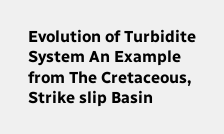Evolution of Turbidite System An Example from The Cretaceous, Strike slip Basin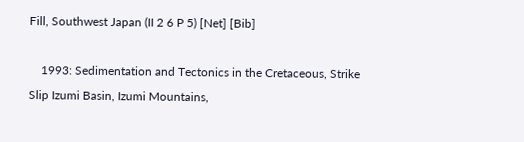Fill, Southwest Japan (II 2 6 P 5) [Net] [Bib]

    1993: Sedimentation and Tectonics in the Cretaceous, Strike Slip Izumi Basin, Izumi Mountains,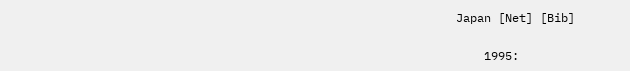Japan [Net] [Bib]

    1995: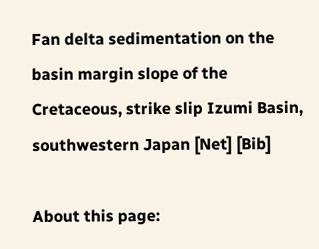Fan delta sedimentation on the basin margin slope of the Cretaceous, strike slip Izumi Basin, southwestern Japan [Net] [Bib]

About this page: